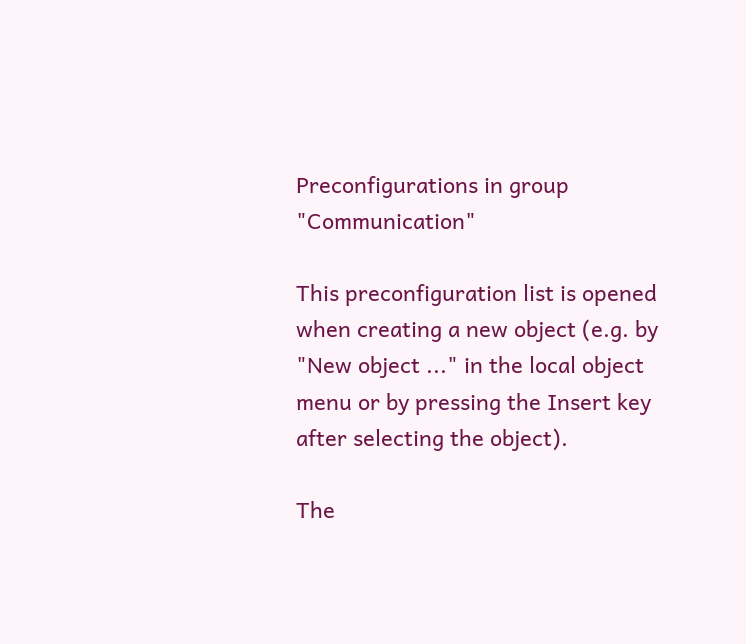Preconfigurations in group "Communication"

This preconfiguration list is opened when creating a new object (e.g. by "New object ..." in the local object menu or by pressing the Insert key after selecting the object).

The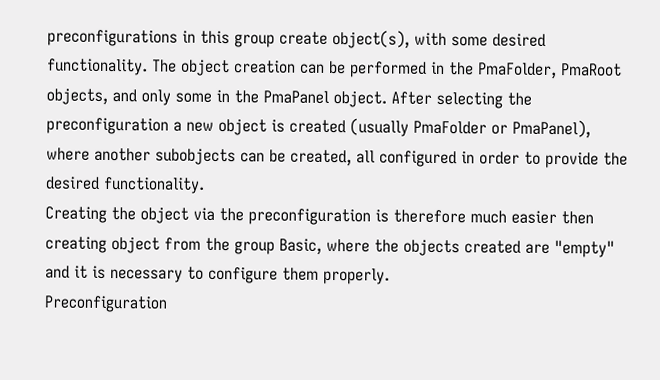preconfigurations in this group create object(s), with some desired functionality. The object creation can be performed in the PmaFolder, PmaRoot objects, and only some in the PmaPanel object. After selecting the preconfiguration a new object is created (usually PmaFolder or PmaPanel), where another subobjects can be created, all configured in order to provide the desired functionality.
Creating the object via the preconfiguration is therefore much easier then creating object from the group Basic, where the objects created are "empty" and it is necessary to configure them properly.
Preconfiguration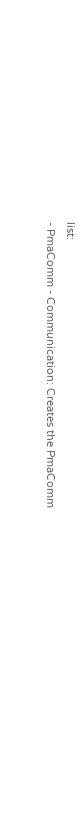list:
- PmaComm - Communication: Creates the PmaComm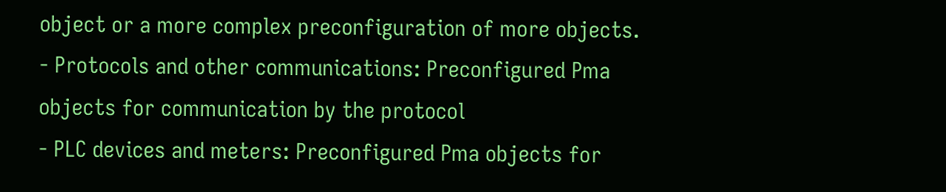object or a more complex preconfiguration of more objects.
- Protocols and other communications: Preconfigured Pma objects for communication by the protocol
- PLC devices and meters: Preconfigured Pma objects for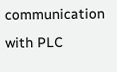communication with PLC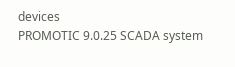devices
PROMOTIC 9.0.25 SCADA system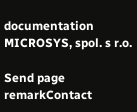documentation MICROSYS, spol. s r.o.

Send page remarkContact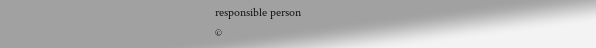responsible person
©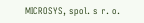MICROSYS, spol. s r. o.